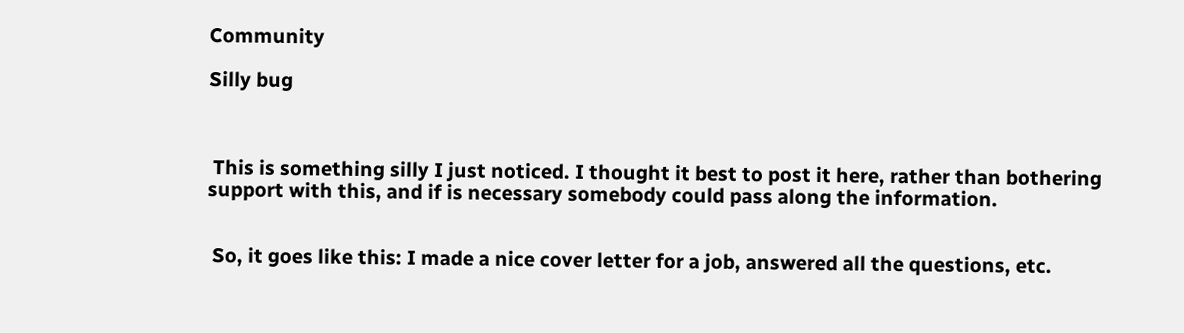Community

Silly bug



 This is something silly I just noticed. I thought it best to post it here, rather than bothering support with this, and if is necessary somebody could pass along the information.


 So, it goes like this: I made a nice cover letter for a job, answered all the questions, etc.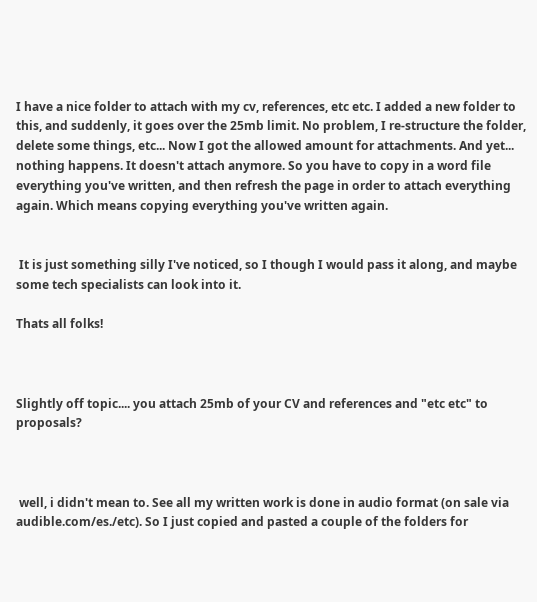I have a nice folder to attach with my cv, references, etc etc. I added a new folder to this, and suddenly, it goes over the 25mb limit. No problem, I re-structure the folder, delete some things, etc... Now I got the allowed amount for attachments. And yet... nothing happens. It doesn't attach anymore. So you have to copy in a word file everything you've written, and then refresh the page in order to attach everything again. Which means copying everything you've written again.


 It is just something silly I've noticed, so I though I would pass it along, and maybe some tech specialists can look into it.

Thats all folks!



Slightly off topic.... you attach 25mb of your CV and references and "etc etc" to proposals?



 well, i didn't mean to. See all my written work is done in audio format (on sale via audible.com/es./etc). So I just copied and pasted a couple of the folders for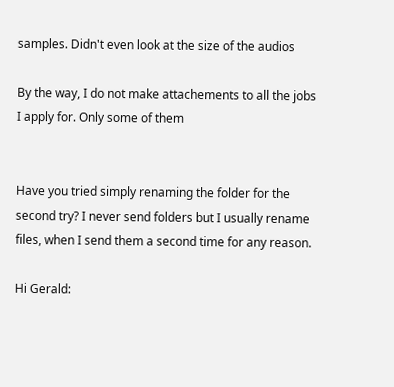samples. Didn't even look at the size of the audios

By the way, I do not make attachements to all the jobs I apply for. Only some of them


Have you tried simply renaming the folder for the second try? I never send folders but I usually rename files, when I send them a second time for any reason.

Hi Gerald: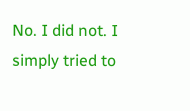No. I did not. I simply tried to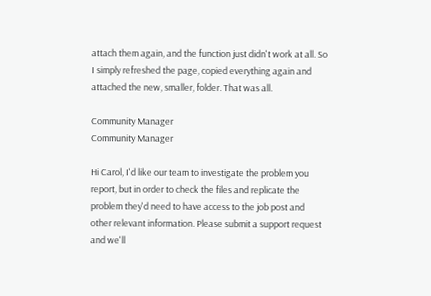attach them again, and the function just didn't work at all. So I simply refreshed the page, copied everything again and attached the new, smaller, folder. That was all.

Community Manager
Community Manager

Hi Carol, I'd like our team to investigate the problem you report, but in order to check the files and replicate the problem they'd need to have access to the job post and other relevant information. Please submit a support request and we'll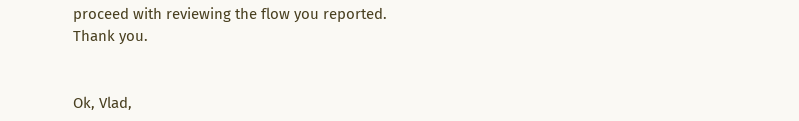proceed with reviewing the flow you reported. Thank you.


Ok, Vlad,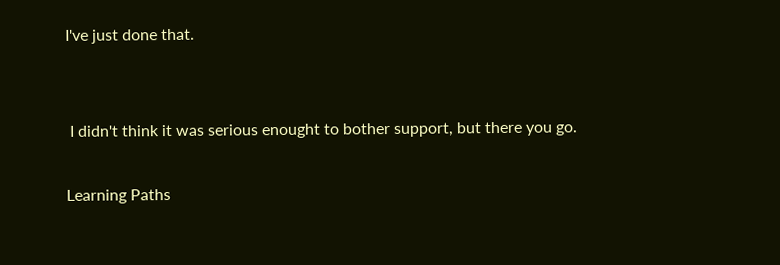I've just done that.


 I didn't think it was serious enought to bother support, but there you go.

Learning Paths